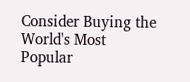Consider Buying the World's Most Popular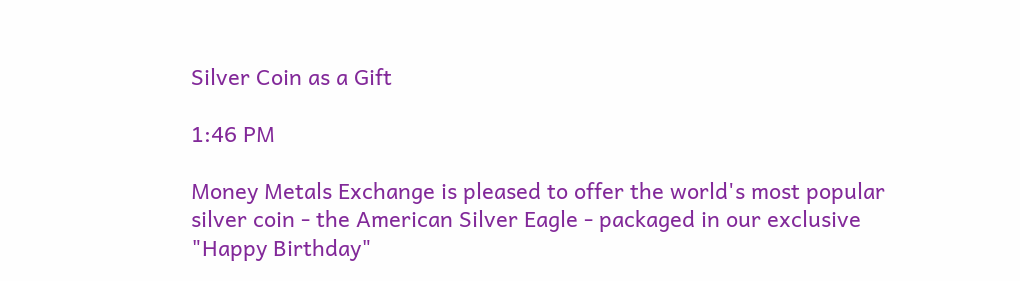Silver Coin as a Gift

1:46 PM

Money Metals Exchange is pleased to offer the world's most popular silver coin - the American Silver Eagle - packaged in our exclusive "Happy Birthday"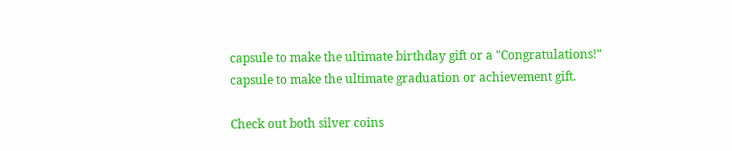capsule to make the ultimate birthday gift or a "Congratulations!" capsule to make the ultimate graduation or achievement gift.

Check out both silver coins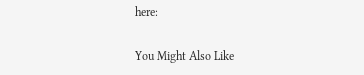here:

You Might Also Like